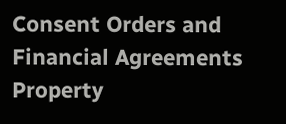Consent Orders and Financial Agreements Property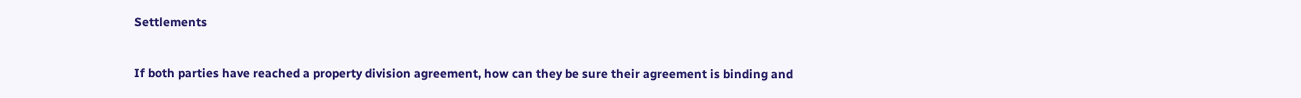Settlements

If both parties have reached a property division agreement, how can they be sure their agreement is binding and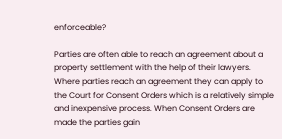enforceable?

Parties are often able to reach an agreement about a property settlement with the help of their lawyers. Where parties reach an agreement they can apply to the Court for Consent Orders which is a relatively simple and inexpensive process. When Consent Orders are made the parties gain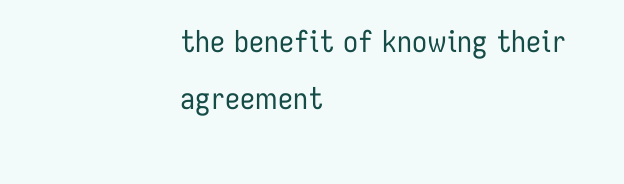the benefit of knowing their agreement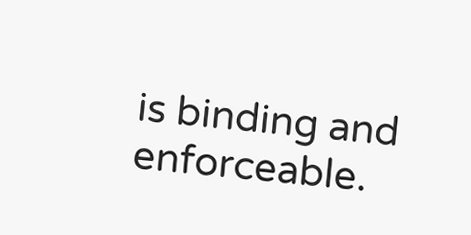is binding and enforceable.